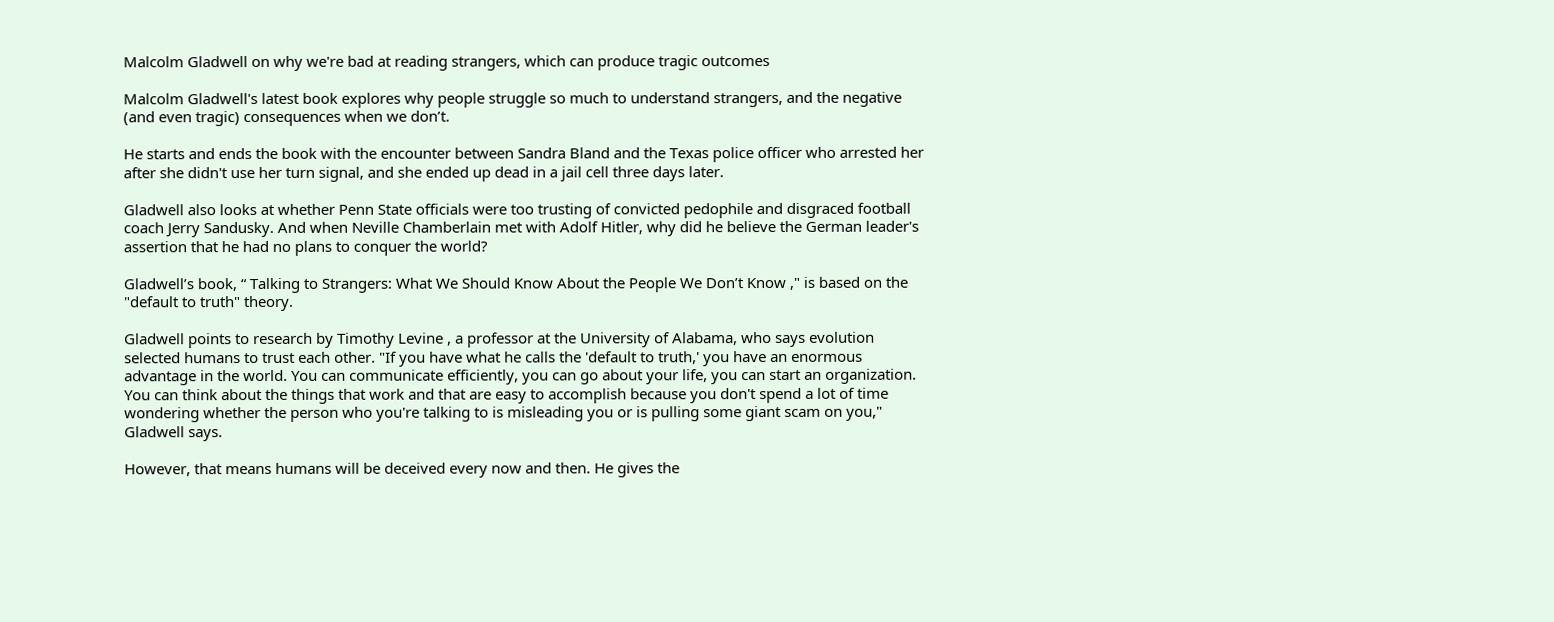Malcolm Gladwell on why we're bad at reading strangers, which can produce tragic outcomes

Malcolm Gladwell's latest book explores why people struggle so much to understand strangers, and the negative (and even tragic) consequences when we don’t.

He starts and ends the book with the encounter between Sandra Bland and the Texas police officer who arrested her after she didn't use her turn signal, and she ended up dead in a jail cell three days later.

Gladwell also looks at whether Penn State officials were too trusting of convicted pedophile and disgraced football coach Jerry Sandusky. And when Neville Chamberlain met with Adolf Hitler, why did he believe the German leader's assertion that he had no plans to conquer the world?

Gladwell’s book, “ Talking to Strangers: What We Should Know About the People We Don’t Know ," is based on the "default to truth" theory.

Gladwell points to research by Timothy Levine , a professor at the University of Alabama, who says evolution selected humans to trust each other. "If you have what he calls the 'default to truth,' you have an enormous advantage in the world. You can communicate efficiently, you can go about your life, you can start an organization. You can think about the things that work and that are easy to accomplish because you don't spend a lot of time wondering whether the person who you're talking to is misleading you or is pulling some giant scam on you," Gladwell says.

However, that means humans will be deceived every now and then. He gives the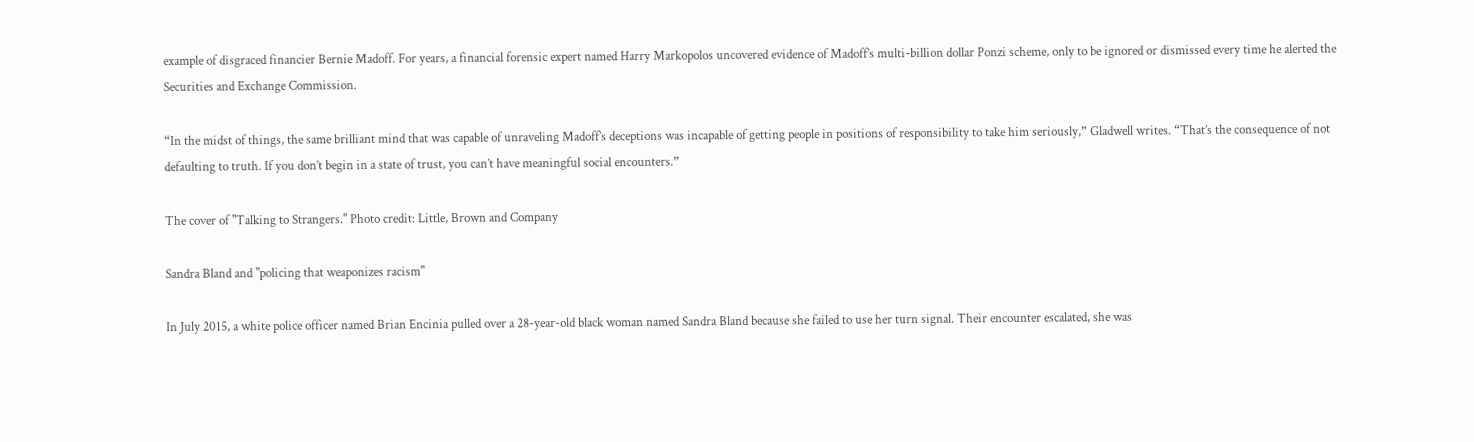example of disgraced financier Bernie Madoff. For years, a financial forensic expert named Harry Markopolos uncovered evidence of Madoff’s multi-billion dollar Ponzi scheme, only to be ignored or dismissed every time he alerted the Securities and Exchange Commission.

“In the midst of things, the same brilliant mind that was capable of unraveling Madoff’s deceptions was incapable of getting people in positions of responsibility to take him seriously,” Gladwell writes. “That’s the consequence of not defaulting to truth. If you don’t begin in a state of trust, you can’t have meaningful social encounters.”

The cover of "Talking to Strangers." Photo credit: Little, Brown and Company

Sandra Bland and "policing that weaponizes racism"

In July 2015, a white police officer named Brian Encinia pulled over a 28-year-old black woman named Sandra Bland because she failed to use her turn signal. Their encounter escalated, she was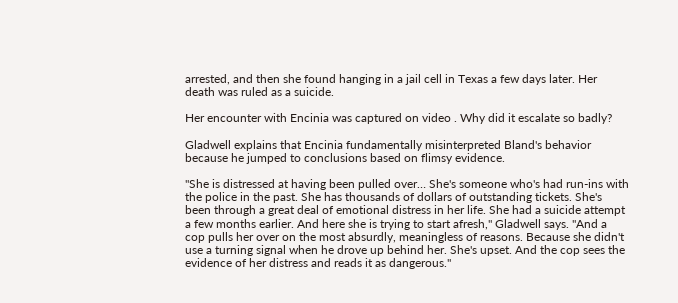arrested, and then she found hanging in a jail cell in Texas a few days later. Her death was ruled as a suicide.

Her encounter with Encinia was captured on video . Why did it escalate so badly?

Gladwell explains that Encinia fundamentally misinterpreted Bland's behavior because he jumped to conclusions based on flimsy evidence.

"She is distressed at having been pulled over… She's someone who's had run-ins with the police in the past. She has thousands of dollars of outstanding tickets. She's been through a great deal of emotional distress in her life. She had a suicide attempt a few months earlier. And here she is trying to start afresh," Gladwell says. "And a cop pulls her over on the most absurdly, meaningless of reasons. Because she didn't use a turning signal when he drove up behind her. She's upset. And the cop sees the evidence of her distress and reads it as dangerous."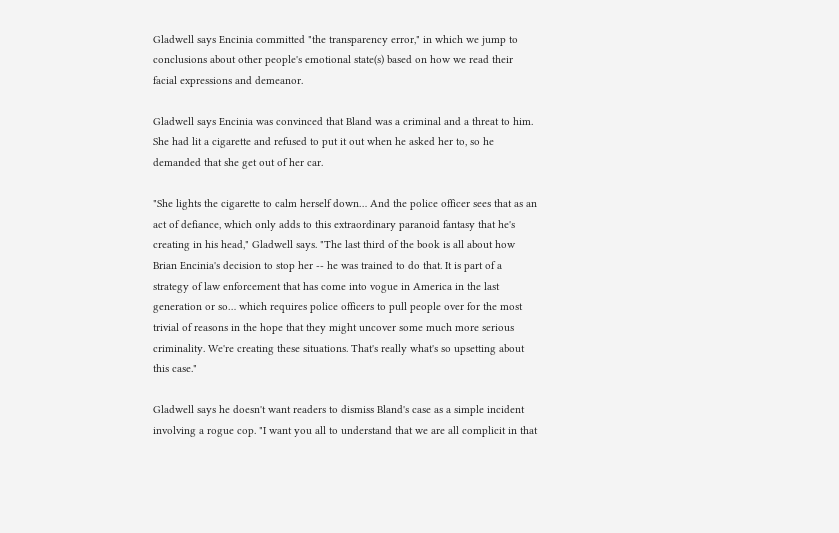Gladwell says Encinia committed "the transparency error," in which we jump to conclusions about other people's emotional state(s) based on how we read their facial expressions and demeanor.

Gladwell says Encinia was convinced that Bland was a criminal and a threat to him. She had lit a cigarette and refused to put it out when he asked her to, so he demanded that she get out of her car.

"She lights the cigarette to calm herself down… And the police officer sees that as an act of defiance, which only adds to this extraordinary paranoid fantasy that he's creating in his head," Gladwell says. "The last third of the book is all about how Brian Encinia's decision to stop her -- he was trained to do that. It is part of a strategy of law enforcement that has come into vogue in America in the last generation or so… which requires police officers to pull people over for the most trivial of reasons in the hope that they might uncover some much more serious criminality. We're creating these situations. That's really what's so upsetting about this case."

Gladwell says he doesn't want readers to dismiss Bland's case as a simple incident involving a rogue cop. "I want you all to understand that we are all complicit in that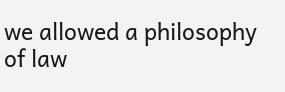we allowed a philosophy of law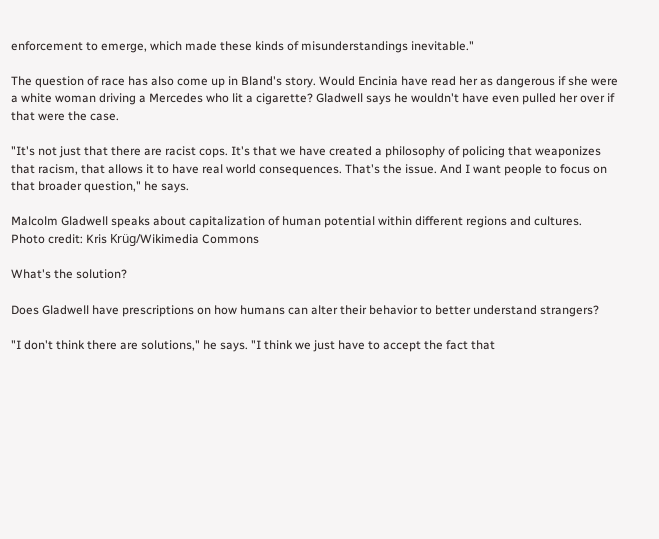enforcement to emerge, which made these kinds of misunderstandings inevitable."

The question of race has also come up in Bland's story. Would Encinia have read her as dangerous if she were a white woman driving a Mercedes who lit a cigarette? Gladwell says he wouldn't have even pulled her over if that were the case.

"It's not just that there are racist cops. It's that we have created a philosophy of policing that weaponizes that racism, that allows it to have real world consequences. That's the issue. And I want people to focus on that broader question," he says.

Malcolm Gladwell speaks about capitalization of human potential within different regions and cultures. Photo credit: Kris Krüg/Wikimedia Commons

What's the solution?

Does Gladwell have prescriptions on how humans can alter their behavior to better understand strangers?

"I don't think there are solutions," he says. "I think we just have to accept the fact that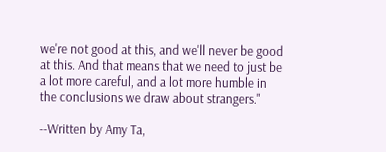we're not good at this, and we'll never be good at this. And that means that we need to just be a lot more careful, and a lot more humble in the conclusions we draw about strangers."

--Written by Amy Ta,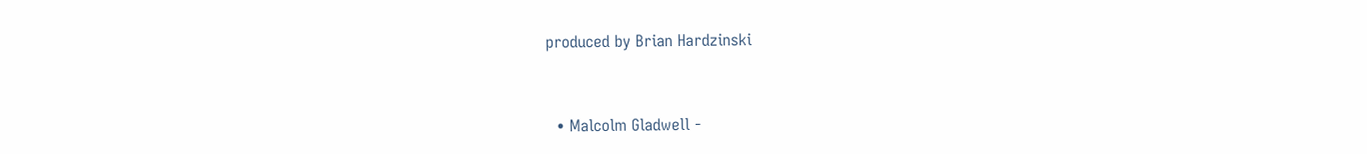produced by Brian Hardzinski



  • Malcolm Gladwell -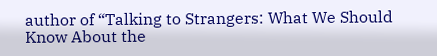author of “Talking to Strangers: What We Should Know About the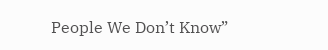People We Don’t Know”